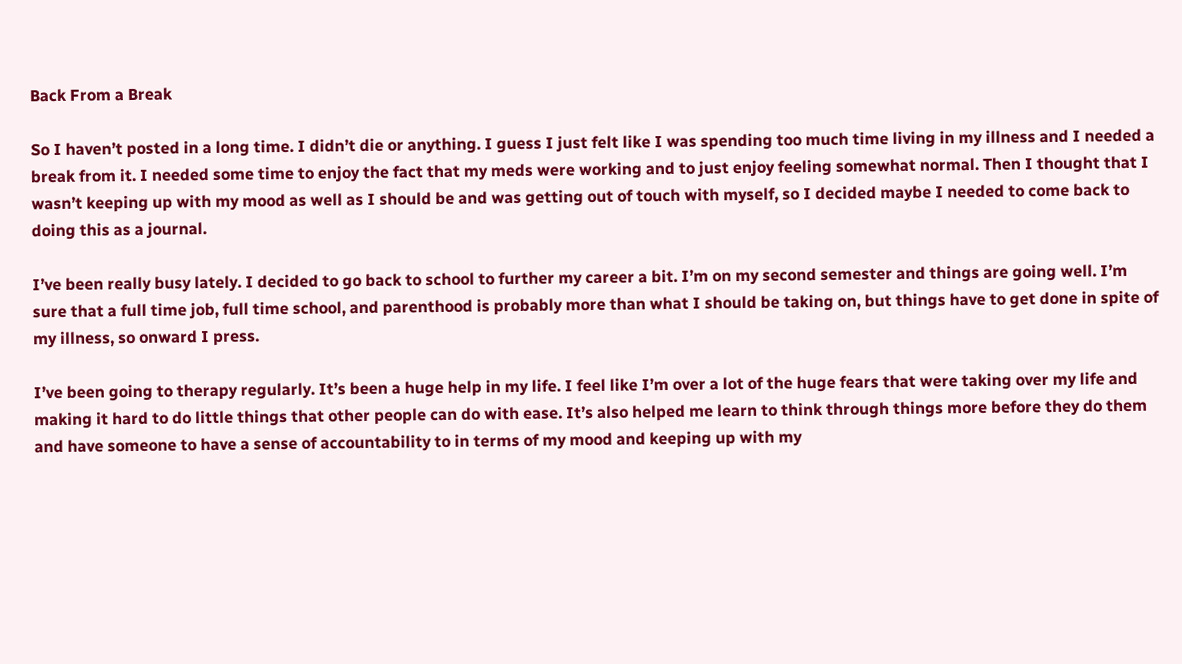Back From a Break

So I haven’t posted in a long time. I didn’t die or anything. I guess I just felt like I was spending too much time living in my illness and I needed a break from it. I needed some time to enjoy the fact that my meds were working and to just enjoy feeling somewhat normal. Then I thought that I wasn’t keeping up with my mood as well as I should be and was getting out of touch with myself, so I decided maybe I needed to come back to doing this as a journal.

I’ve been really busy lately. I decided to go back to school to further my career a bit. I’m on my second semester and things are going well. I’m sure that a full time job, full time school, and parenthood is probably more than what I should be taking on, but things have to get done in spite of my illness, so onward I press.

I’ve been going to therapy regularly. It’s been a huge help in my life. I feel like I’m over a lot of the huge fears that were taking over my life and making it hard to do little things that other people can do with ease. It’s also helped me learn to think through things more before they do them and have someone to have a sense of accountability to in terms of my mood and keeping up with my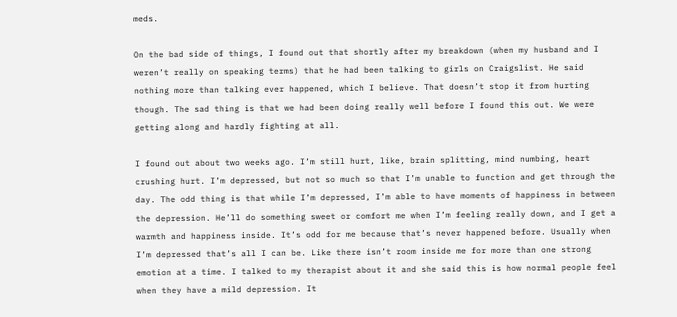meds.

On the bad side of things, I found out that shortly after my breakdown (when my husband and I weren’t really on speaking terms) that he had been talking to girls on Craigslist. He said nothing more than talking ever happened, which I believe. That doesn’t stop it from hurting though. The sad thing is that we had been doing really well before I found this out. We were getting along and hardly fighting at all.

I found out about two weeks ago. I’m still hurt, like, brain splitting, mind numbing, heart crushing hurt. I’m depressed, but not so much so that I’m unable to function and get through the day. The odd thing is that while I’m depressed, I’m able to have moments of happiness in between the depression. He’ll do something sweet or comfort me when I’m feeling really down, and I get a warmth and happiness inside. It’s odd for me because that’s never happened before. Usually when I’m depressed that’s all I can be. Like there isn’t room inside me for more than one strong emotion at a time. I talked to my therapist about it and she said this is how normal people feel when they have a mild depression. It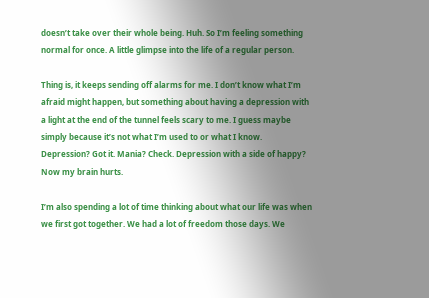doesn’t take over their whole being. Huh. So I’m feeling something normal for once. A little glimpse into the life of a regular person.

Thing is, it keeps sending off alarms for me. I don’t know what I’m afraid might happen, but something about having a depression with a light at the end of the tunnel feels scary to me. I guess maybe simply because it’s not what I’m used to or what I know. Depression? Got it. Mania? Check. Depression with a side of happy? Now my brain hurts.

I’m also spending a lot of time thinking about what our life was when we first got together. We had a lot of freedom those days. We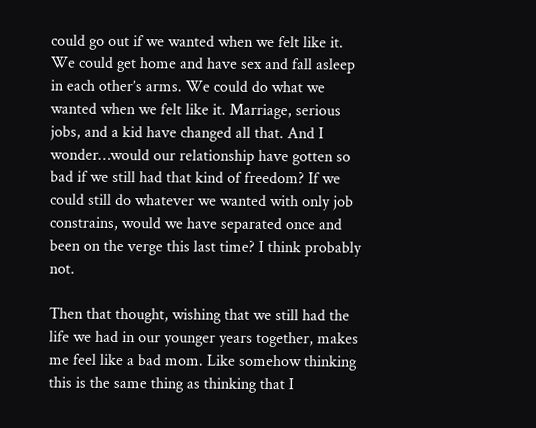could go out if we wanted when we felt like it. We could get home and have sex and fall asleep in each other’s arms. We could do what we wanted when we felt like it. Marriage, serious jobs, and a kid have changed all that. And I wonder…would our relationship have gotten so bad if we still had that kind of freedom? If we could still do whatever we wanted with only job constrains, would we have separated once and been on the verge this last time? I think probably not.

Then that thought, wishing that we still had the life we had in our younger years together, makes me feel like a bad mom. Like somehow thinking this is the same thing as thinking that I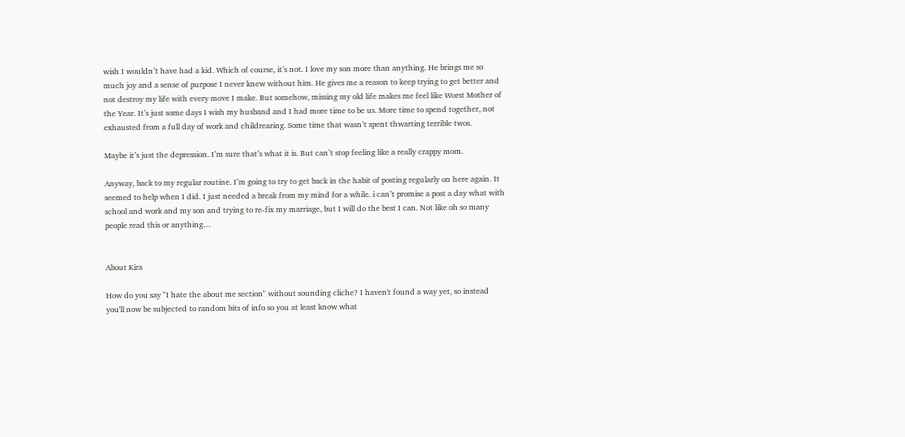wish I wouldn’t have had a kid. Which of course, it’s not. I love my son more than anything. He brings me so much joy and a sense of purpose I never knew without him. He gives me a reason to keep trying to get better and not destroy my life with every move I make. But somehow, missing my old life makes me feel like Worst Mother of the Year. It’s just some days I wish my husband and I had more time to be us. More time to spend together, not exhausted from a full day of work and childrearing. Some time that wasn’t spent thwarting terrible twos.

Maybe it’s just the depression. I’m sure that’s what it is. But can’t stop feeling like a really crappy mom.

Anyway, back to my regular routine. I’m going to try to get back in the habit of posting regularly on here again. It seemed to help when I did. I just needed a break from my mind for a while. i can’t promise a post a day what with school and work and my son and trying to re-fix my marriage, but I will do the best I can. Not like oh so many people read this or anything…


About Kira

How do you say "I hate the about me section" without sounding cliche? I haven't found a way yet, so instead you'll now be subjected to random bits of info so you at least know what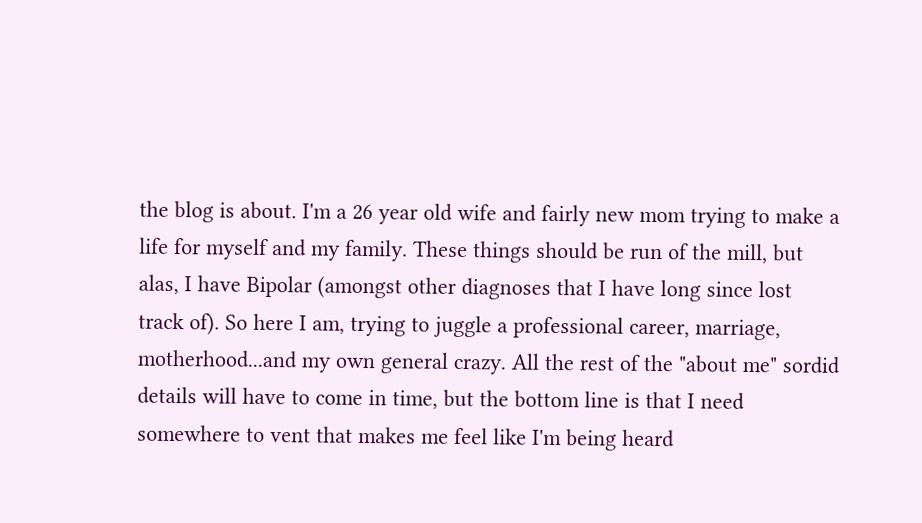the blog is about. I'm a 26 year old wife and fairly new mom trying to make a life for myself and my family. These things should be run of the mill, but alas, I have Bipolar (amongst other diagnoses that I have long since lost track of). So here I am, trying to juggle a professional career, marriage, motherhood...and my own general crazy. All the rest of the "about me" sordid details will have to come in time, but the bottom line is that I need somewhere to vent that makes me feel like I'm being heard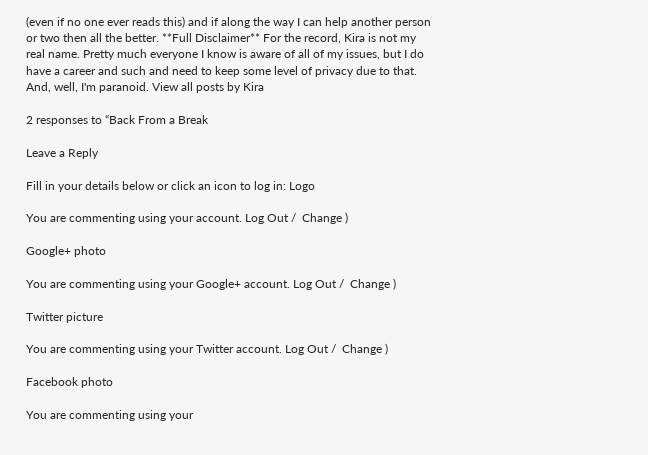(even if no one ever reads this) and if along the way I can help another person or two then all the better. **Full Disclaimer** For the record, Kira is not my real name. Pretty much everyone I know is aware of all of my issues, but I do have a career and such and need to keep some level of privacy due to that. And, well, I'm paranoid. View all posts by Kira

2 responses to “Back From a Break

Leave a Reply

Fill in your details below or click an icon to log in: Logo

You are commenting using your account. Log Out /  Change )

Google+ photo

You are commenting using your Google+ account. Log Out /  Change )

Twitter picture

You are commenting using your Twitter account. Log Out /  Change )

Facebook photo

You are commenting using your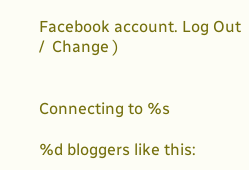Facebook account. Log Out /  Change )


Connecting to %s

%d bloggers like this: